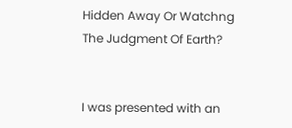Hidden Away Or Watchng The Judgment Of Earth?


I was presented with an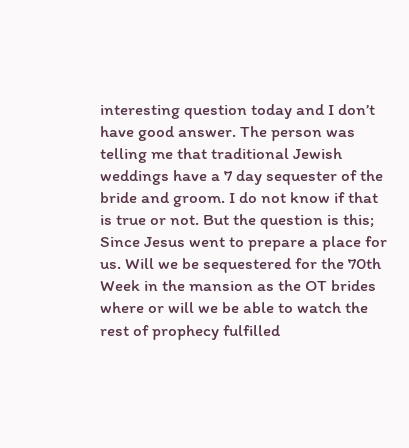interesting question today and I don’t have good answer. The person was telling me that traditional Jewish weddings have a 7 day sequester of the bride and groom. I do not know if that is true or not. But the question is this; Since Jesus went to prepare a place for us. Will we be sequestered for the 70th Week in the mansion as the OT brides where or will we be able to watch the rest of prophecy fulfilled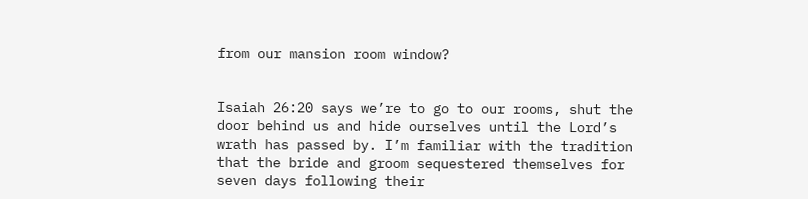from our mansion room window?


Isaiah 26:20 says we’re to go to our rooms, shut the door behind us and hide ourselves until the Lord’s wrath has passed by. I’m familiar with the tradition that the bride and groom sequestered themselves for seven days following their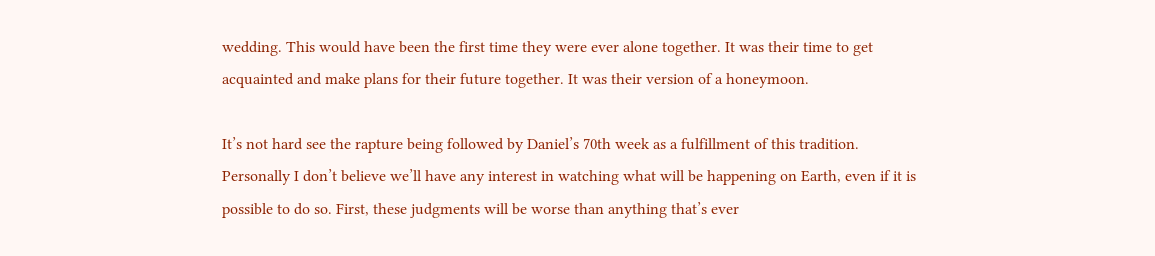wedding. This would have been the first time they were ever alone together. It was their time to get acquainted and make plans for their future together. It was their version of a honeymoon.

It’s not hard see the rapture being followed by Daniel’s 70th week as a fulfillment of this tradition. Personally I don’t believe we’ll have any interest in watching what will be happening on Earth, even if it is possible to do so. First, these judgments will be worse than anything that’s ever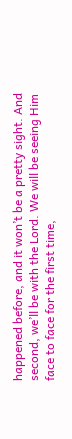happened before, and it won’t be a pretty sight. And second, we’ll be with the Lord. We will be seeing Him face to face for the first time,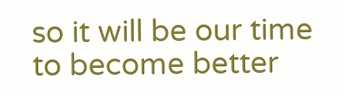so it will be our time to become better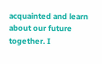acquainted and learn about our future together. I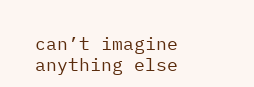can’t imagine anything else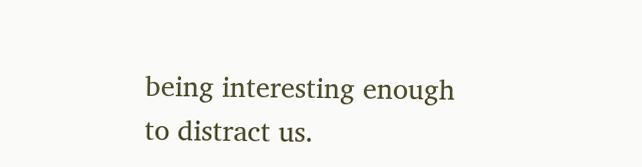being interesting enough to distract us.